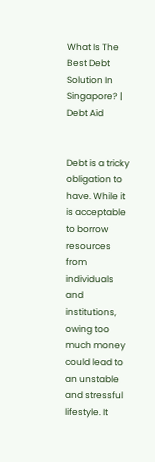What Is The Best Debt Solution In Singapore? | Debt Aid


Debt is a tricky obligation to have. While it is acceptable to borrow resources from individuals and institutions, owing too much money could lead to an unstable and stressful lifestyle. It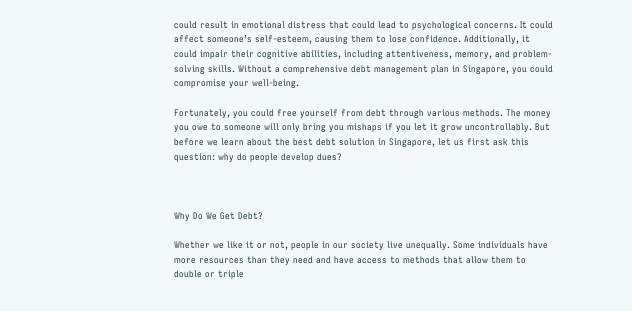could result in emotional distress that could lead to psychological concerns. It could affect someone’s self-esteem, causing them to lose confidence. Additionally, it could impair their cognitive abilities, including attentiveness, memory, and problem-solving skills. Without a comprehensive debt management plan in Singapore, you could compromise your well-being.

Fortunately, you could free yourself from debt through various methods. The money you owe to someone will only bring you mishaps if you let it grow uncontrollably. But before we learn about the best debt solution in Singapore, let us first ask this question: why do people develop dues?



Why Do We Get Debt?

Whether we like it or not, people in our society live unequally. Some individuals have more resources than they need and have access to methods that allow them to double or triple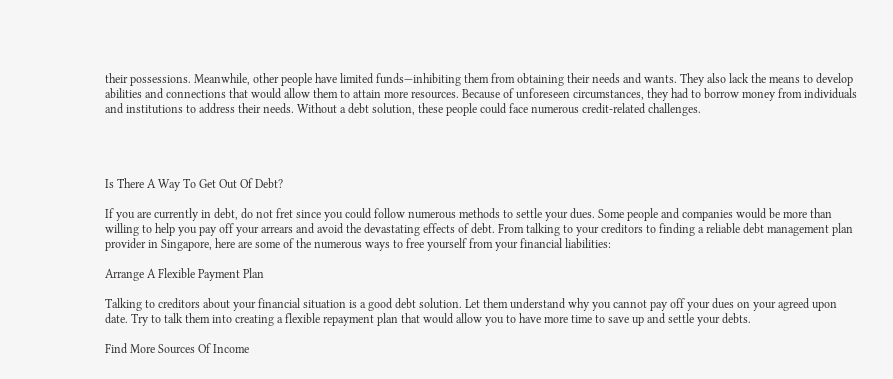their possessions. Meanwhile, other people have limited funds—inhibiting them from obtaining their needs and wants. They also lack the means to develop abilities and connections that would allow them to attain more resources. Because of unforeseen circumstances, they had to borrow money from individuals and institutions to address their needs. Without a debt solution, these people could face numerous credit-related challenges.




Is There A Way To Get Out Of Debt?

If you are currently in debt, do not fret since you could follow numerous methods to settle your dues. Some people and companies would be more than willing to help you pay off your arrears and avoid the devastating effects of debt. From talking to your creditors to finding a reliable debt management plan provider in Singapore, here are some of the numerous ways to free yourself from your financial liabilities:

Arrange A Flexible Payment Plan

Talking to creditors about your financial situation is a good debt solution. Let them understand why you cannot pay off your dues on your agreed upon date. Try to talk them into creating a flexible repayment plan that would allow you to have more time to save up and settle your debts.

Find More Sources Of Income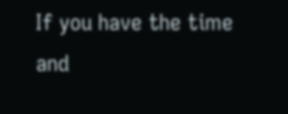If you have the time and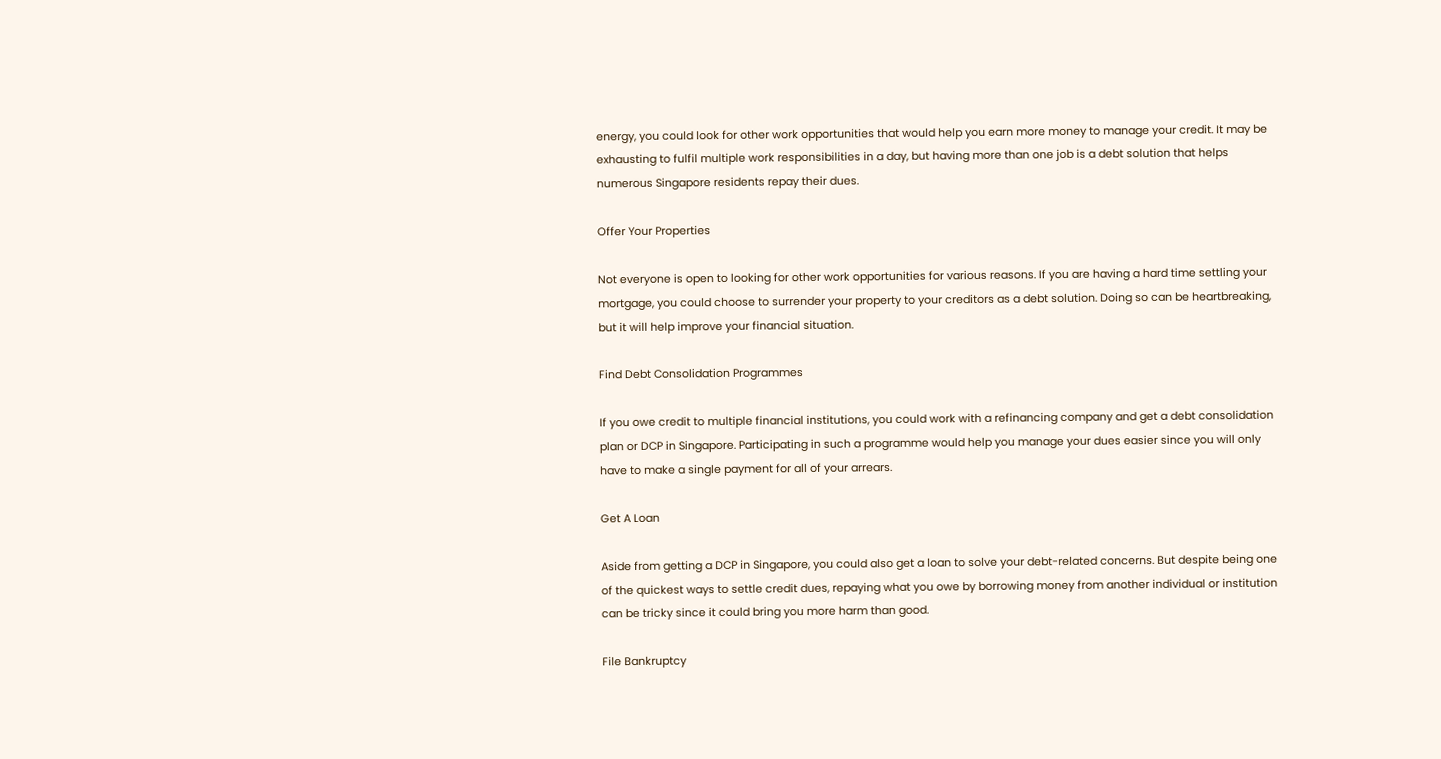energy, you could look for other work opportunities that would help you earn more money to manage your credit. It may be exhausting to fulfil multiple work responsibilities in a day, but having more than one job is a debt solution that helps numerous Singapore residents repay their dues.

Offer Your Properties

Not everyone is open to looking for other work opportunities for various reasons. If you are having a hard time settling your mortgage, you could choose to surrender your property to your creditors as a debt solution. Doing so can be heartbreaking, but it will help improve your financial situation.

Find Debt Consolidation Programmes

If you owe credit to multiple financial institutions, you could work with a refinancing company and get a debt consolidation plan or DCP in Singapore. Participating in such a programme would help you manage your dues easier since you will only have to make a single payment for all of your arrears.

Get A Loan

Aside from getting a DCP in Singapore, you could also get a loan to solve your debt-related concerns. But despite being one of the quickest ways to settle credit dues, repaying what you owe by borrowing money from another individual or institution can be tricky since it could bring you more harm than good.

File Bankruptcy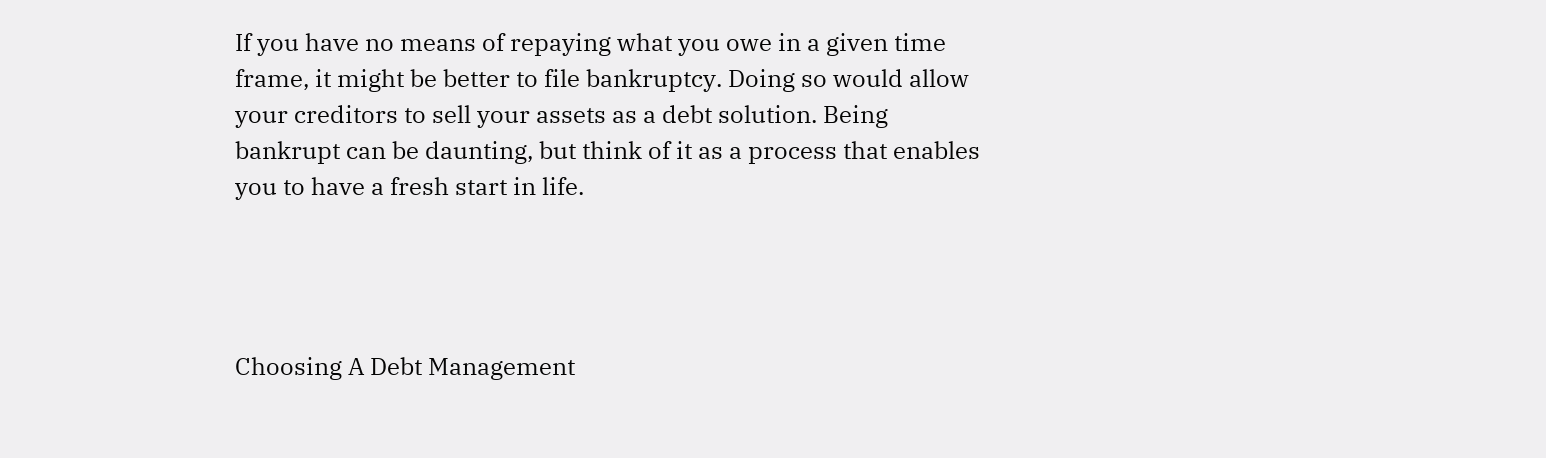If you have no means of repaying what you owe in a given time frame, it might be better to file bankruptcy. Doing so would allow your creditors to sell your assets as a debt solution. Being bankrupt can be daunting, but think of it as a process that enables you to have a fresh start in life.




Choosing A Debt Management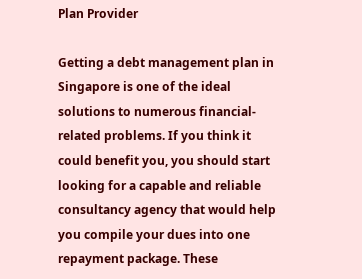Plan Provider

Getting a debt management plan in Singapore is one of the ideal solutions to numerous financial-related problems. If you think it could benefit you, you should start looking for a capable and reliable consultancy agency that would help you compile your dues into one repayment package. These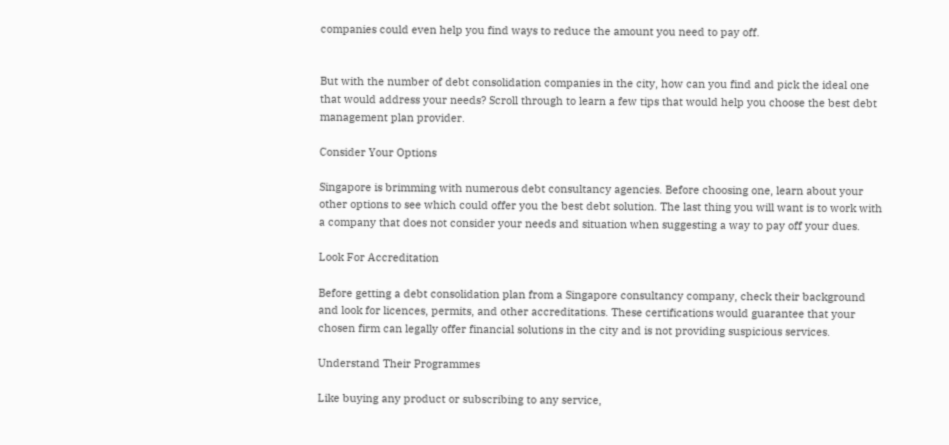companies could even help you find ways to reduce the amount you need to pay off.


But with the number of debt consolidation companies in the city, how can you find and pick the ideal one that would address your needs? Scroll through to learn a few tips that would help you choose the best debt management plan provider.

Consider Your Options

Singapore is brimming with numerous debt consultancy agencies. Before choosing one, learn about your other options to see which could offer you the best debt solution. The last thing you will want is to work with a company that does not consider your needs and situation when suggesting a way to pay off your dues.

Look For Accreditation

Before getting a debt consolidation plan from a Singapore consultancy company, check their background and look for licences, permits, and other accreditations. These certifications would guarantee that your chosen firm can legally offer financial solutions in the city and is not providing suspicious services.

Understand Their Programmes

Like buying any product or subscribing to any service,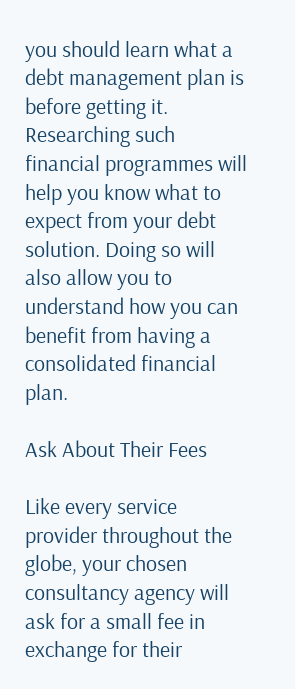you should learn what a debt management plan is before getting it. Researching such financial programmes will help you know what to expect from your debt solution. Doing so will also allow you to understand how you can benefit from having a consolidated financial plan.

Ask About Their Fees

Like every service provider throughout the globe, your chosen consultancy agency will ask for a small fee in exchange for their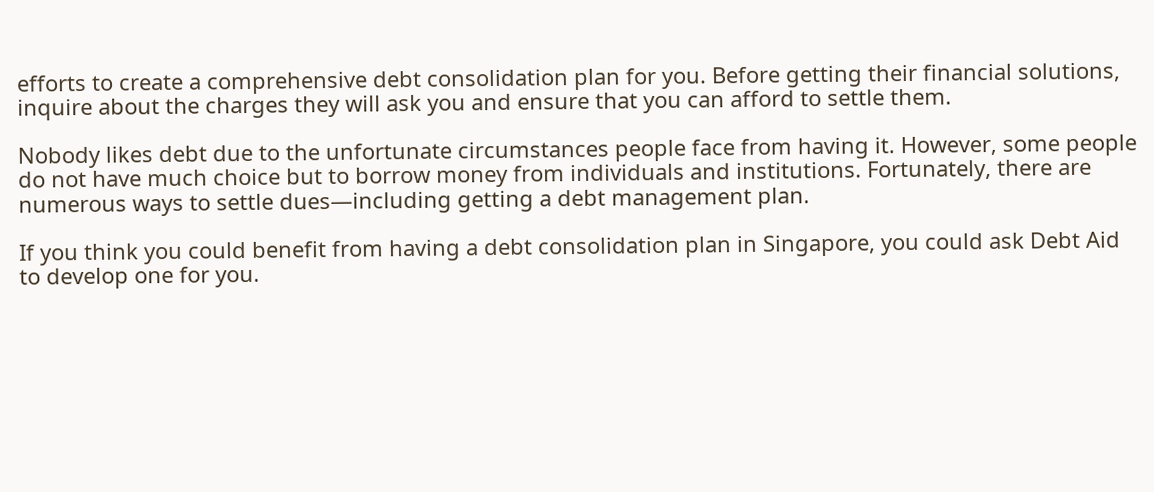efforts to create a comprehensive debt consolidation plan for you. Before getting their financial solutions, inquire about the charges they will ask you and ensure that you can afford to settle them.

Nobody likes debt due to the unfortunate circumstances people face from having it. However, some people do not have much choice but to borrow money from individuals and institutions. Fortunately, there are numerous ways to settle dues—including getting a debt management plan.

If you think you could benefit from having a debt consolidation plan in Singapore, you could ask Debt Aid to develop one for you.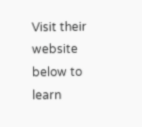Visit their website below to learn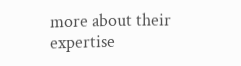more about their expertise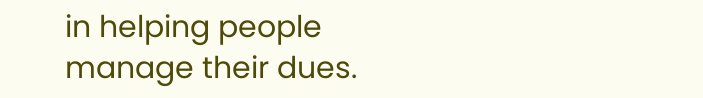in helping people manage their dues.